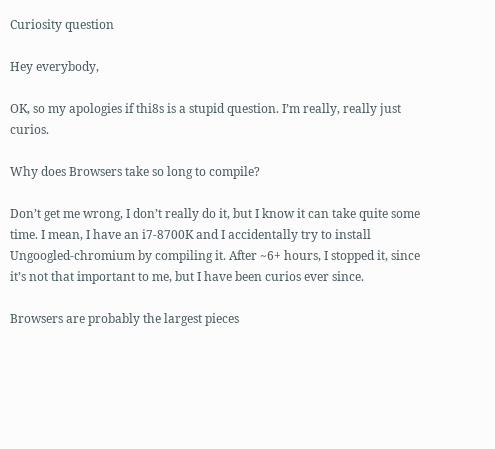Curiosity question

Hey everybody,

OK, so my apologies if thi8s is a stupid question. I’m really, really just curios.

Why does Browsers take so long to compile?

Don’t get me wrong, I don’t really do it, but I know it can take quite some time. I mean, I have an i7-8700K and I accidentally try to install Ungoogled-chromium by compiling it. After ~6+ hours, I stopped it, since it’s not that important to me, but I have been curios ever since.

Browsers are probably the largest pieces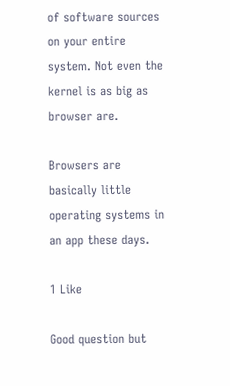of software sources on your entire system. Not even the kernel is as big as browser are.

Browsers are basically little operating systems in an app these days.

1 Like

Good question but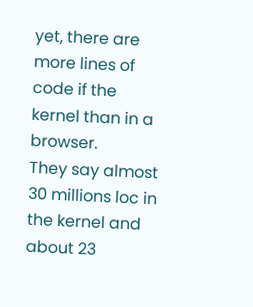yet, there are more lines of code if the kernel than in a browser.
They say almost 30 millions loc in the kernel and about 23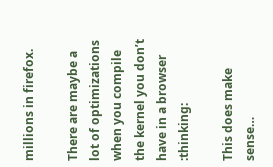millions in firefox.

There are maybe a lot of optimizations when you compile the kernel you don’t have in a browser :thinking:

This does make sense…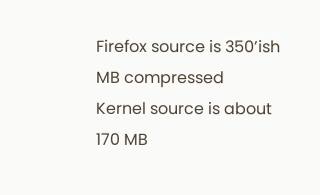Firefox source is 350’ish MB compressed
Kernel source is about 170 MB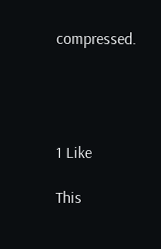compressed.




1 Like

This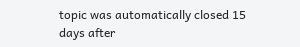topic was automatically closed 15 days after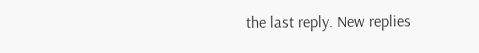the last reply. New replies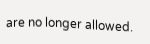are no longer allowed.